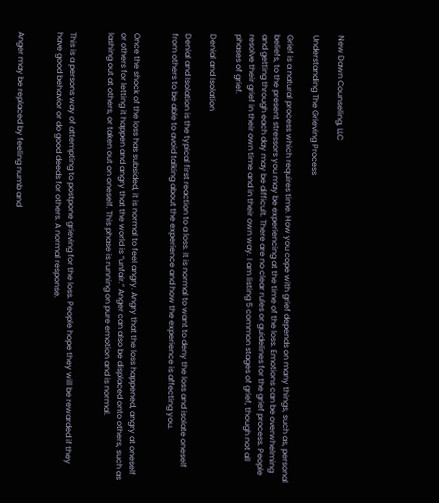New Dawn Counseling, LLC

Understanding The Grieving Process

Grief is a natural process which requires time. How you cope with grief depends on many things, such as, personal beliefs, to the present stressors you may be experiencing at the time of the loss. Emotions can be overwhelming and getting through each day may be difficult. There are no clear rules or guidelines for the grief process. People resolve their grief in their own time and in their own way. I am listing 5 common stages of grief, though not all phases of grief.

Denial and Isolation

Denial and Isolation is the typical first reaction to a loss. It is normal to want to deny the loss and isolate oneself from others to be able to avoid talking about the experience and how the experience is affecting you.


Once the shock of the loss has subsided, it is normal to feel angry. Angry that the loss happened, angry at oneself or others for letting it happen and angry that the world is “unfair.” Anger can also be displaced onto others, such as lashing out at others, or taken out on oneself. This phase is running on pure emotion and is normal.


This is a persons way of attempting to postpone grieving for the loss. People hope they will be rewarded if they have good behavior or do good deeds for others. A normal response.


Anger may be replaced by feeling numb and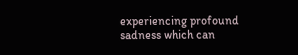experiencing profound sadness which can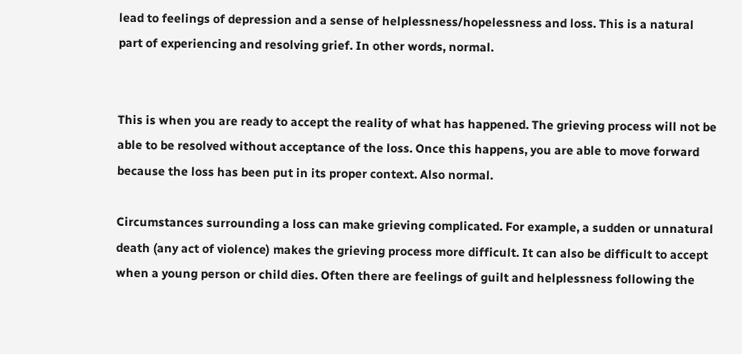lead to feelings of depression and a sense of helplessness/hopelessness and loss. This is a natural part of experiencing and resolving grief. In other words, normal.


This is when you are ready to accept the reality of what has happened. The grieving process will not be able to be resolved without acceptance of the loss. Once this happens, you are able to move forward because the loss has been put in its proper context. Also normal.

Circumstances surrounding a loss can make grieving complicated. For example, a sudden or unnatural death (any act of violence) makes the grieving process more difficult. It can also be difficult to accept when a young person or child dies. Often there are feelings of guilt and helplessness following the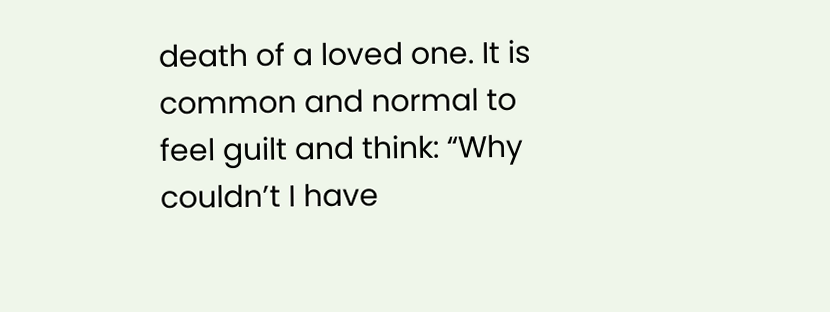death of a loved one. It is common and normal to feel guilt and think: “Why couldn’t I have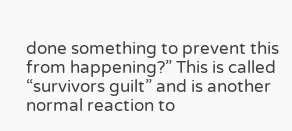done something to prevent this from happening?” This is called “survivors guilt” and is another normal reaction to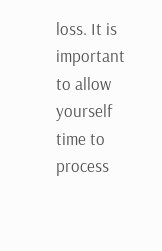loss. It is important to allow yourself time to process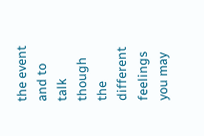the event and to talk though the different feelings you may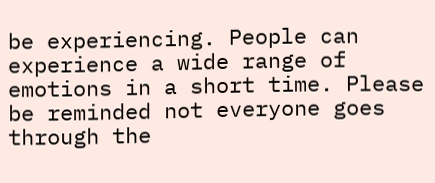be experiencing. People can experience a wide range of emotions in a short time. Please be reminded not everyone goes through the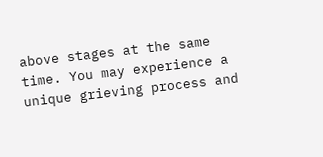above stages at the same time. You may experience a unique grieving process and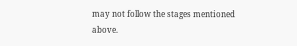may not follow the stages mentioned above.